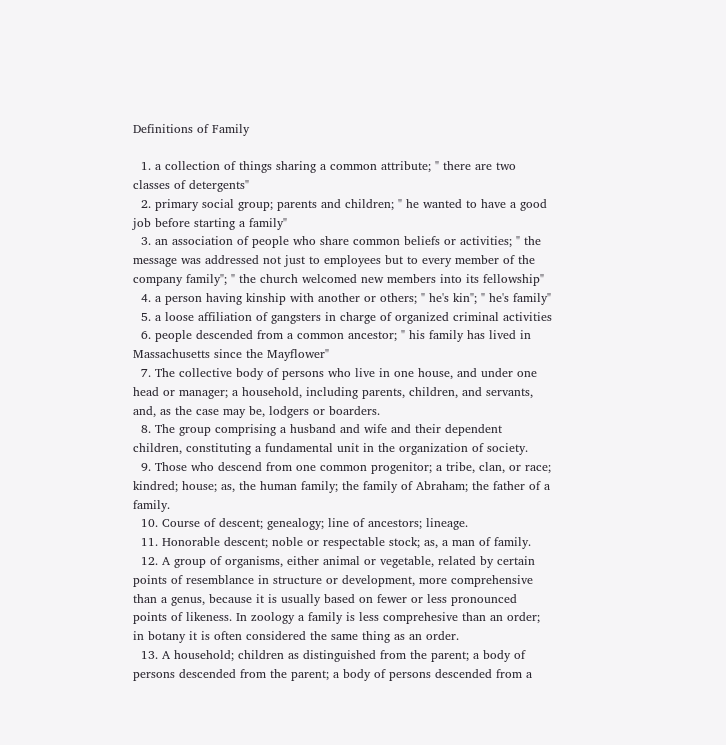Definitions of Family

  1. a collection of things sharing a common attribute; " there are two classes of detergents"
  2. primary social group; parents and children; " he wanted to have a good job before starting a family"
  3. an association of people who share common beliefs or activities; " the message was addressed not just to employees but to every member of the company family"; " the church welcomed new members into its fellowship"
  4. a person having kinship with another or others; " he's kin"; " he's family"
  5. a loose affiliation of gangsters in charge of organized criminal activities
  6. people descended from a common ancestor; " his family has lived in Massachusetts since the Mayflower"
  7. The collective body of persons who live in one house, and under one head or manager; a household, including parents, children, and servants, and, as the case may be, lodgers or boarders.
  8. The group comprising a husband and wife and their dependent children, constituting a fundamental unit in the organization of society.
  9. Those who descend from one common progenitor; a tribe, clan, or race; kindred; house; as, the human family; the family of Abraham; the father of a family.
  10. Course of descent; genealogy; line of ancestors; lineage.
  11. Honorable descent; noble or respectable stock; as, a man of family.
  12. A group of organisms, either animal or vegetable, related by certain points of resemblance in structure or development, more comprehensive than a genus, because it is usually based on fewer or less pronounced points of likeness. In zoology a family is less comprehesive than an order; in botany it is often considered the same thing as an order.
  13. A household; children as distinguished from the parent; a body of persons descended from the parent; a body of persons descended from a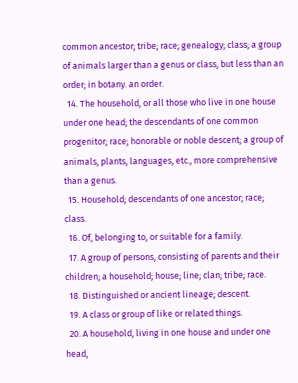common ancestor; tribe; race; genealogy; class; a group of animals larger than a genus or class, but less than an order; in botany. an order.
  14. The household, or all those who live in one house under one head; the descendants of one common progenitor; race; honorable or noble descent; a group of animals, plants, languages, etc., more comprehensive than a genus.
  15. Household; descendants of one ancestor; race; class.
  16. Of, belonging to, or suitable for a family.
  17. A group of persons, consisting of parents and their children; a household; house; line; clan; tribe; race.
  18. Distinguished or ancient lineage; descent.
  19. A class or group of like or related things.
  20. A household, living in one house and under one head,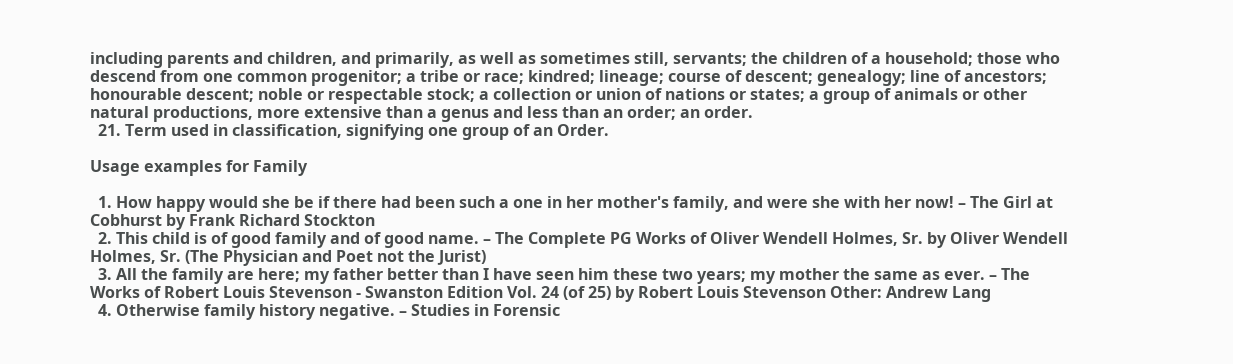including parents and children, and primarily, as well as sometimes still, servants; the children of a household; those who descend from one common progenitor; a tribe or race; kindred; lineage; course of descent; genealogy; line of ancestors; honourable descent; noble or respectable stock; a collection or union of nations or states; a group of animals or other natural productions, more extensive than a genus and less than an order; an order.
  21. Term used in classification, signifying one group of an Order.

Usage examples for Family

  1. How happy would she be if there had been such a one in her mother's family, and were she with her now! – The Girl at Cobhurst by Frank Richard Stockton
  2. This child is of good family and of good name. – The Complete PG Works of Oliver Wendell Holmes, Sr. by Oliver Wendell Holmes, Sr. (The Physician and Poet not the Jurist)
  3. All the family are here; my father better than I have seen him these two years; my mother the same as ever. – The Works of Robert Louis Stevenson - Swanston Edition Vol. 24 (of 25) by Robert Louis Stevenson Other: Andrew Lang
  4. Otherwise family history negative. – Studies in Forensic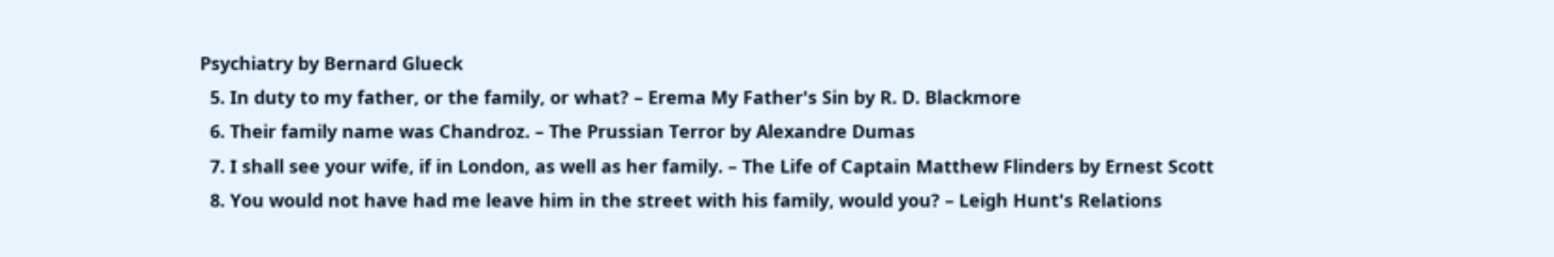Psychiatry by Bernard Glueck
  5. In duty to my father, or the family, or what? – Erema My Father's Sin by R. D. Blackmore
  6. Their family name was Chandroz. – The Prussian Terror by Alexandre Dumas
  7. I shall see your wife, if in London, as well as her family. – The Life of Captain Matthew Flinders by Ernest Scott
  8. You would not have had me leave him in the street with his family, would you? – Leigh Hunt's Relations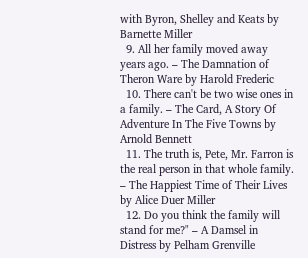with Byron, Shelley and Keats by Barnette Miller
  9. All her family moved away years ago. – The Damnation of Theron Ware by Harold Frederic
  10. There can't be two wise ones in a family. – The Card, A Story Of Adventure In The Five Towns by Arnold Bennett
  11. The truth is, Pete, Mr. Farron is the real person in that whole family. – The Happiest Time of Their Lives by Alice Duer Miller
  12. Do you think the family will stand for me?" – A Damsel in Distress by Pelham Grenville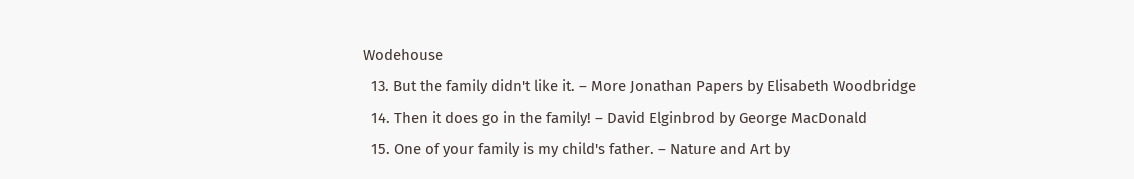Wodehouse
  13. But the family didn't like it. – More Jonathan Papers by Elisabeth Woodbridge
  14. Then it does go in the family! – David Elginbrod by George MacDonald
  15. One of your family is my child's father. – Nature and Art by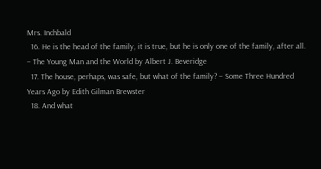Mrs. Inchbald
  16. He is the head of the family, it is true, but he is only one of the family, after all. – The Young Man and the World by Albert J. Beveridge
  17. The house, perhaps, was safe, but what of the family? – Some Three Hundred Years Ago by Edith Gilman Brewster
  18. And what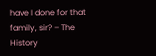have I done for that family, sir? – The History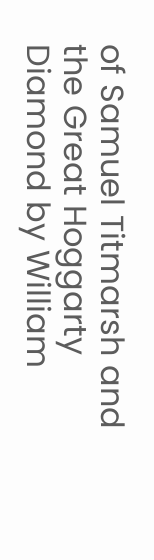of Samuel Titmarsh and the Great Hoggarty Diamond by William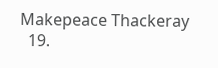Makepeace Thackeray
  19.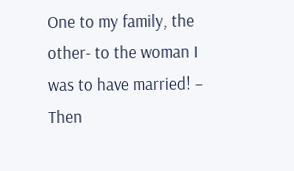One to my family, the other- to the woman I was to have married! – Then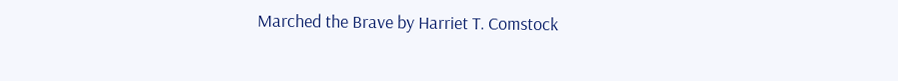Marched the Brave by Harriet T. Comstock